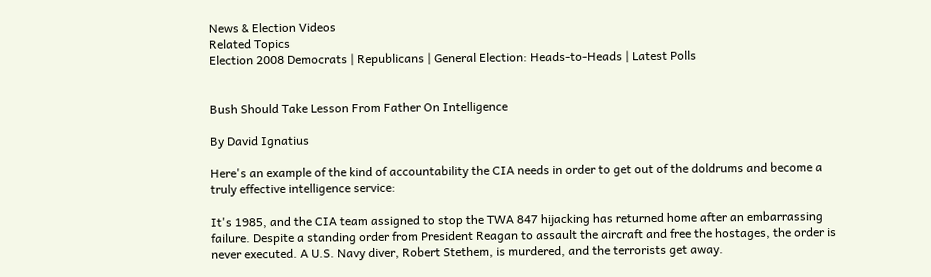News & Election Videos
Related Topics
Election 2008 Democrats | Republicans | General Election: Heads-to-Heads | Latest Polls


Bush Should Take Lesson From Father On Intelligence

By David Ignatius

Here's an example of the kind of accountability the CIA needs in order to get out of the doldrums and become a truly effective intelligence service:

It's 1985, and the CIA team assigned to stop the TWA 847 hijacking has returned home after an embarrassing failure. Despite a standing order from President Reagan to assault the aircraft and free the hostages, the order is never executed. A U.S. Navy diver, Robert Stethem, is murdered, and the terrorists get away.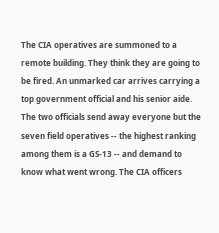The CIA operatives are summoned to a remote building. They think they are going to be fired. An unmarked car arrives carrying a top government official and his senior aide. The two officials send away everyone but the seven field operatives -- the highest ranking among them is a GS-13 -- and demand to know what went wrong. The CIA officers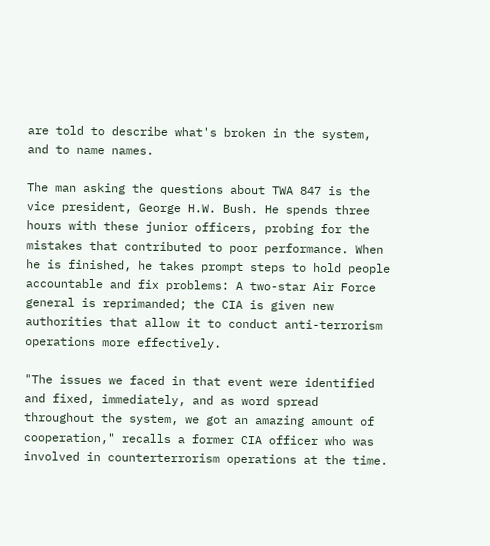are told to describe what's broken in the system, and to name names.

The man asking the questions about TWA 847 is the vice president, George H.W. Bush. He spends three hours with these junior officers, probing for the mistakes that contributed to poor performance. When he is finished, he takes prompt steps to hold people accountable and fix problems: A two-star Air Force general is reprimanded; the CIA is given new authorities that allow it to conduct anti-terrorism operations more effectively.

"The issues we faced in that event were identified and fixed, immediately, and as word spread throughout the system, we got an amazing amount of cooperation," recalls a former CIA officer who was involved in counterterrorism operations at the time.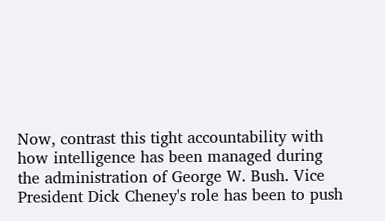Now, contrast this tight accountability with how intelligence has been managed during the administration of George W. Bush. Vice President Dick Cheney's role has been to push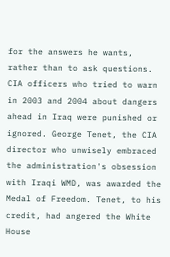for the answers he wants, rather than to ask questions. CIA officers who tried to warn in 2003 and 2004 about dangers ahead in Iraq were punished or ignored. George Tenet, the CIA director who unwisely embraced the administration's obsession with Iraqi WMD, was awarded the Medal of Freedom. Tenet, to his credit, had angered the White House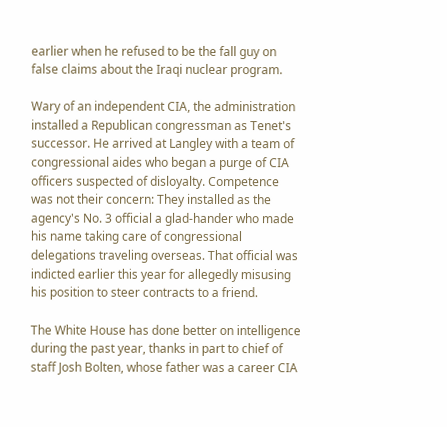earlier when he refused to be the fall guy on false claims about the Iraqi nuclear program.

Wary of an independent CIA, the administration installed a Republican congressman as Tenet's successor. He arrived at Langley with a team of congressional aides who began a purge of CIA officers suspected of disloyalty. Competence was not their concern: They installed as the agency's No. 3 official a glad-hander who made his name taking care of congressional delegations traveling overseas. That official was indicted earlier this year for allegedly misusing his position to steer contracts to a friend.

The White House has done better on intelligence during the past year, thanks in part to chief of staff Josh Bolten, whose father was a career CIA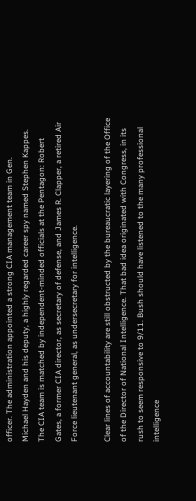officer. The administration appointed a strong CIA management team in Gen.
Michael Hayden and his deputy, a highly regarded career spy named Stephen Kappes. The CIA team is matched by independent-minded officials at the Pentagon: Robert Gates, a former CIA director, as secretary of defense, and James R. Clapper, a retired Air Force lieutenant general, as undersecretary for intelligence.

Clear lines of accountability are still obstructed by the bureaucratic layering of the Office of the Director of National Intelligence. That bad idea originated with Congress, in its rush to seem responsive to 9/11. Bush should have listened to the many professional intelligence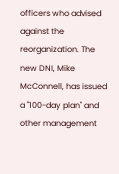officers who advised against the reorganization. The new DNI, Mike McConnell, has issued a "100-day plan" and other management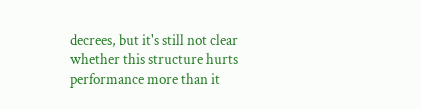decrees, but it's still not clear whether this structure hurts performance more than it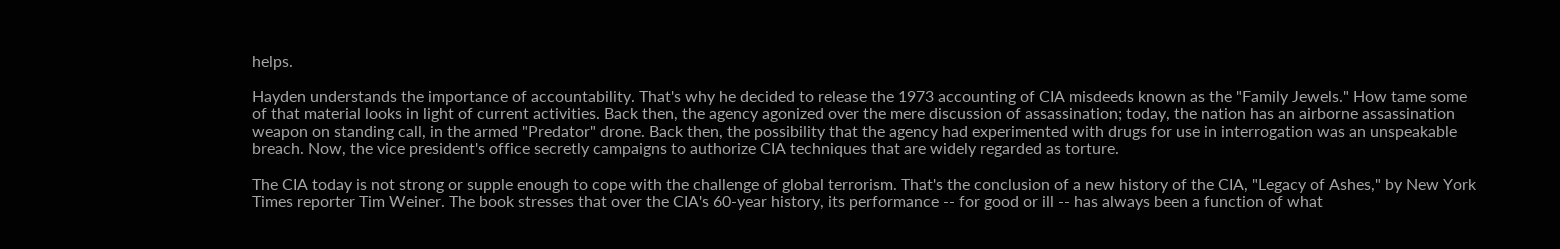helps.

Hayden understands the importance of accountability. That's why he decided to release the 1973 accounting of CIA misdeeds known as the "Family Jewels." How tame some of that material looks in light of current activities. Back then, the agency agonized over the mere discussion of assassination; today, the nation has an airborne assassination weapon on standing call, in the armed "Predator" drone. Back then, the possibility that the agency had experimented with drugs for use in interrogation was an unspeakable breach. Now, the vice president's office secretly campaigns to authorize CIA techniques that are widely regarded as torture.

The CIA today is not strong or supple enough to cope with the challenge of global terrorism. That's the conclusion of a new history of the CIA, "Legacy of Ashes," by New York Times reporter Tim Weiner. The book stresses that over the CIA's 60-year history, its performance -- for good or ill -- has always been a function of what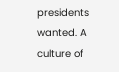presidents wanted. A culture of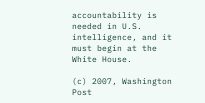accountability is needed in U.S. intelligence, and it must begin at the White House.

(c) 2007, Washington Post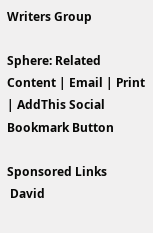Writers Group

Sphere: Related Content | Email | Print | AddThis Social Bookmark Button

Sponsored Links
 David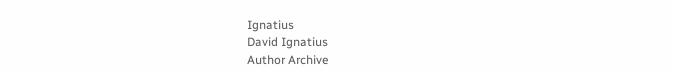Ignatius
David Ignatius
Author Archive